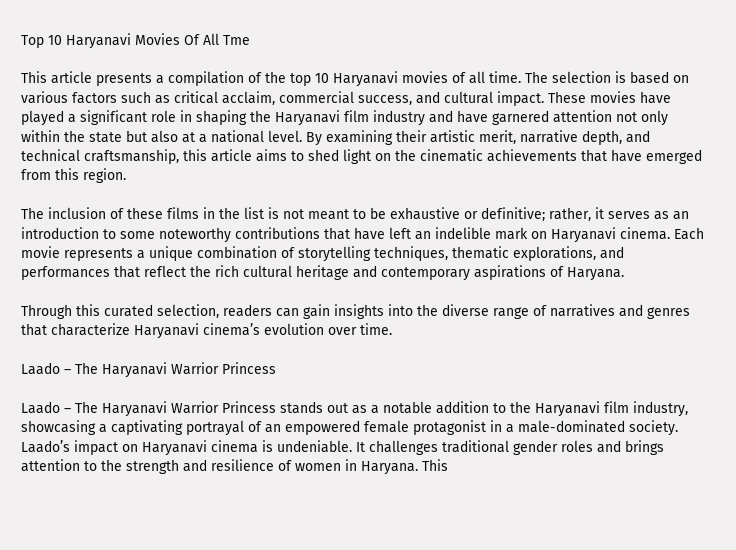Top 10 Haryanavi Movies Of All Tme

This article presents a compilation of the top 10 Haryanavi movies of all time. The selection is based on various factors such as critical acclaim, commercial success, and cultural impact. These movies have played a significant role in shaping the Haryanavi film industry and have garnered attention not only within the state but also at a national level. By examining their artistic merit, narrative depth, and technical craftsmanship, this article aims to shed light on the cinematic achievements that have emerged from this region.

The inclusion of these films in the list is not meant to be exhaustive or definitive; rather, it serves as an introduction to some noteworthy contributions that have left an indelible mark on Haryanavi cinema. Each movie represents a unique combination of storytelling techniques, thematic explorations, and performances that reflect the rich cultural heritage and contemporary aspirations of Haryana.

Through this curated selection, readers can gain insights into the diverse range of narratives and genres that characterize Haryanavi cinema’s evolution over time.

Laado – The Haryanavi Warrior Princess

Laado – The Haryanavi Warrior Princess stands out as a notable addition to the Haryanavi film industry, showcasing a captivating portrayal of an empowered female protagonist in a male-dominated society. Laado’s impact on Haryanavi cinema is undeniable. It challenges traditional gender roles and brings attention to the strength and resilience of women in Haryana. This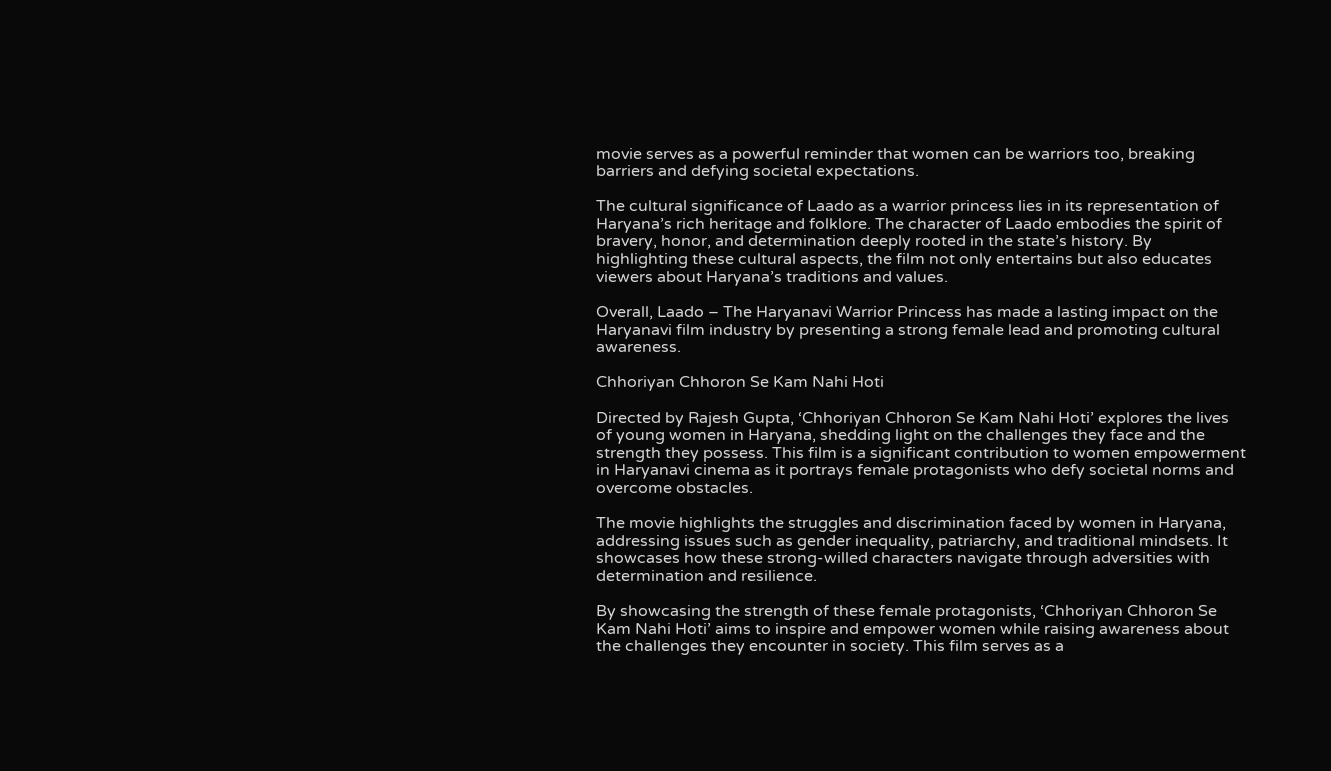movie serves as a powerful reminder that women can be warriors too, breaking barriers and defying societal expectations.

The cultural significance of Laado as a warrior princess lies in its representation of Haryana’s rich heritage and folklore. The character of Laado embodies the spirit of bravery, honor, and determination deeply rooted in the state’s history. By highlighting these cultural aspects, the film not only entertains but also educates viewers about Haryana’s traditions and values.

Overall, Laado – The Haryanavi Warrior Princess has made a lasting impact on the Haryanavi film industry by presenting a strong female lead and promoting cultural awareness.

Chhoriyan Chhoron Se Kam Nahi Hoti

Directed by Rajesh Gupta, ‘Chhoriyan Chhoron Se Kam Nahi Hoti’ explores the lives of young women in Haryana, shedding light on the challenges they face and the strength they possess. This film is a significant contribution to women empowerment in Haryanavi cinema as it portrays female protagonists who defy societal norms and overcome obstacles.

The movie highlights the struggles and discrimination faced by women in Haryana, addressing issues such as gender inequality, patriarchy, and traditional mindsets. It showcases how these strong-willed characters navigate through adversities with determination and resilience.

By showcasing the strength of these female protagonists, ‘Chhoriyan Chhoron Se Kam Nahi Hoti’ aims to inspire and empower women while raising awareness about the challenges they encounter in society. This film serves as a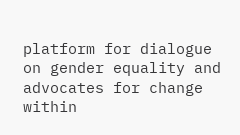platform for dialogue on gender equality and advocates for change within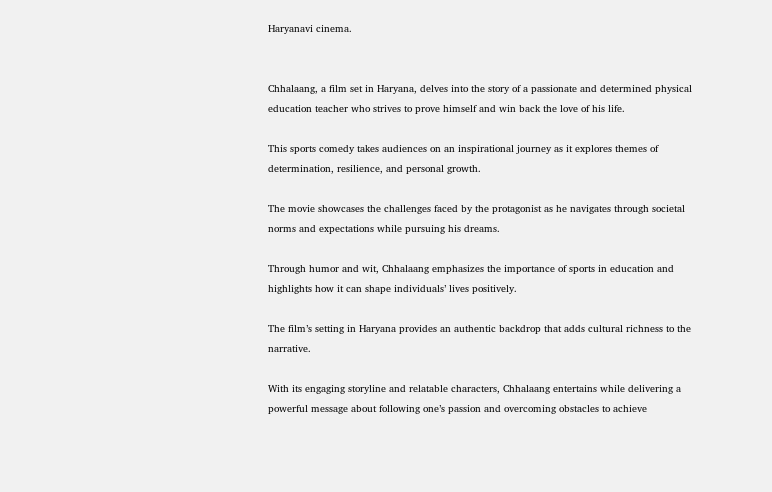Haryanavi cinema.


Chhalaang, a film set in Haryana, delves into the story of a passionate and determined physical education teacher who strives to prove himself and win back the love of his life.

This sports comedy takes audiences on an inspirational journey as it explores themes of determination, resilience, and personal growth.

The movie showcases the challenges faced by the protagonist as he navigates through societal norms and expectations while pursuing his dreams.

Through humor and wit, Chhalaang emphasizes the importance of sports in education and highlights how it can shape individuals’ lives positively.

The film’s setting in Haryana provides an authentic backdrop that adds cultural richness to the narrative.

With its engaging storyline and relatable characters, Chhalaang entertains while delivering a powerful message about following one’s passion and overcoming obstacles to achieve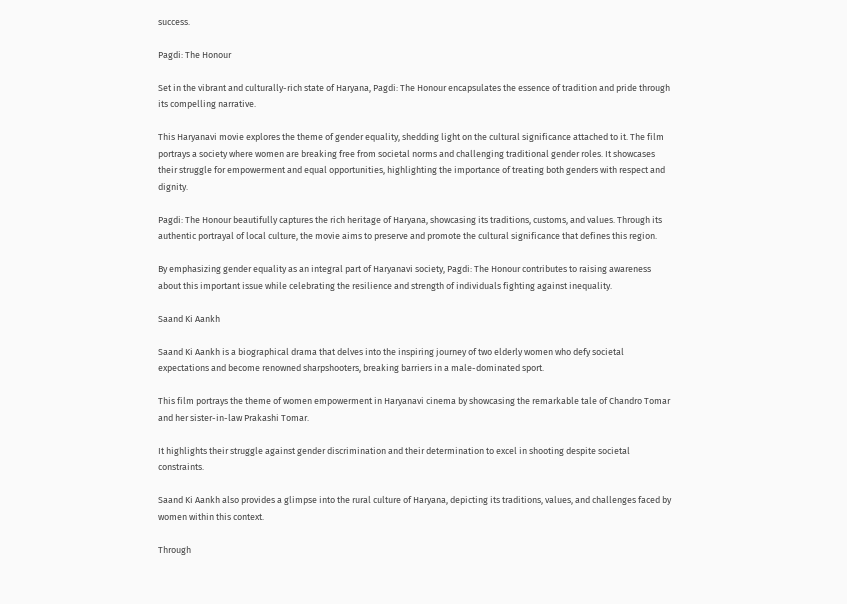success.

Pagdi: The Honour

Set in the vibrant and culturally-rich state of Haryana, Pagdi: The Honour encapsulates the essence of tradition and pride through its compelling narrative.

This Haryanavi movie explores the theme of gender equality, shedding light on the cultural significance attached to it. The film portrays a society where women are breaking free from societal norms and challenging traditional gender roles. It showcases their struggle for empowerment and equal opportunities, highlighting the importance of treating both genders with respect and dignity.

Pagdi: The Honour beautifully captures the rich heritage of Haryana, showcasing its traditions, customs, and values. Through its authentic portrayal of local culture, the movie aims to preserve and promote the cultural significance that defines this region.

By emphasizing gender equality as an integral part of Haryanavi society, Pagdi: The Honour contributes to raising awareness about this important issue while celebrating the resilience and strength of individuals fighting against inequality.

Saand Ki Aankh

Saand Ki Aankh is a biographical drama that delves into the inspiring journey of two elderly women who defy societal expectations and become renowned sharpshooters, breaking barriers in a male-dominated sport.

This film portrays the theme of women empowerment in Haryanavi cinema by showcasing the remarkable tale of Chandro Tomar and her sister-in-law Prakashi Tomar.

It highlights their struggle against gender discrimination and their determination to excel in shooting despite societal constraints.

Saand Ki Aankh also provides a glimpse into the rural culture of Haryana, depicting its traditions, values, and challenges faced by women within this context.

Through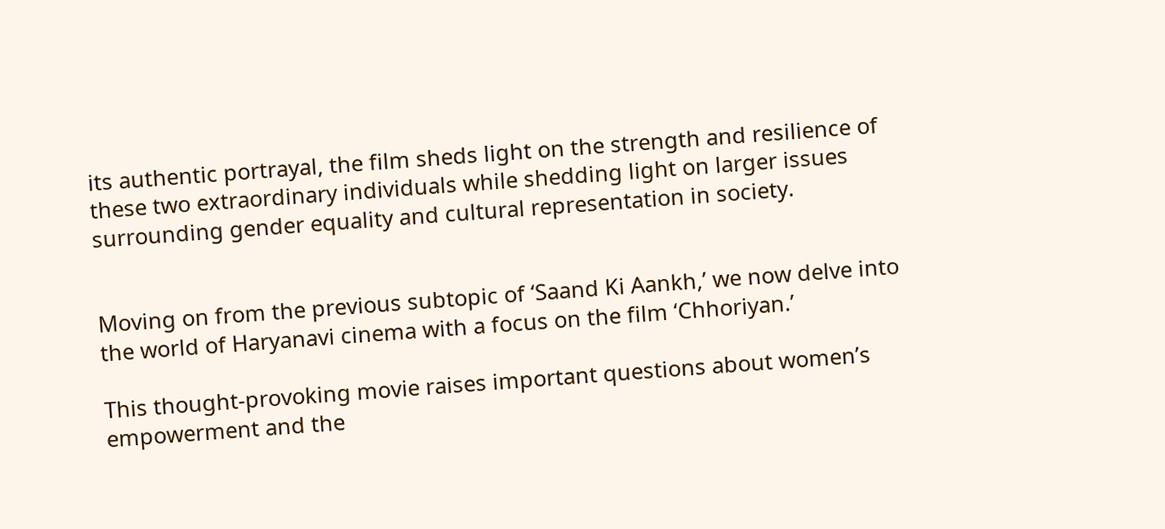its authentic portrayal, the film sheds light on the strength and resilience of these two extraordinary individuals while shedding light on larger issues surrounding gender equality and cultural representation in society.


Moving on from the previous subtopic of ‘Saand Ki Aankh,’ we now delve into the world of Haryanavi cinema with a focus on the film ‘Chhoriyan.’

This thought-provoking movie raises important questions about women’s empowerment and the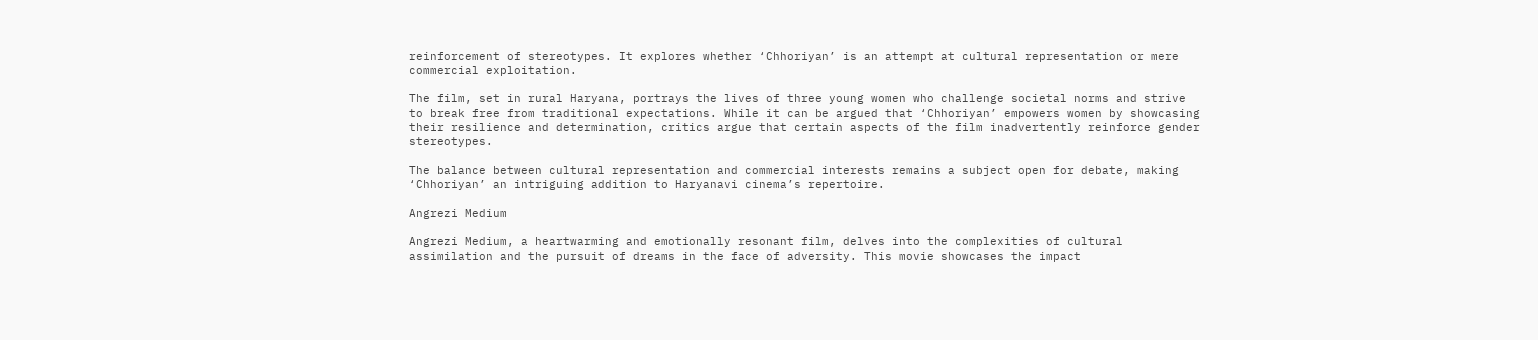reinforcement of stereotypes. It explores whether ‘Chhoriyan’ is an attempt at cultural representation or mere commercial exploitation.

The film, set in rural Haryana, portrays the lives of three young women who challenge societal norms and strive to break free from traditional expectations. While it can be argued that ‘Chhoriyan’ empowers women by showcasing their resilience and determination, critics argue that certain aspects of the film inadvertently reinforce gender stereotypes.

The balance between cultural representation and commercial interests remains a subject open for debate, making ‘Chhoriyan’ an intriguing addition to Haryanavi cinema’s repertoire.

Angrezi Medium

Angrezi Medium, a heartwarming and emotionally resonant film, delves into the complexities of cultural assimilation and the pursuit of dreams in the face of adversity. This movie showcases the impact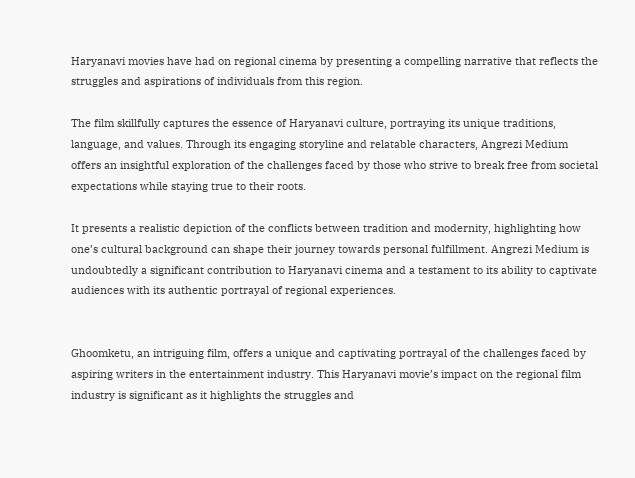Haryanavi movies have had on regional cinema by presenting a compelling narrative that reflects the struggles and aspirations of individuals from this region.

The film skillfully captures the essence of Haryanavi culture, portraying its unique traditions, language, and values. Through its engaging storyline and relatable characters, Angrezi Medium offers an insightful exploration of the challenges faced by those who strive to break free from societal expectations while staying true to their roots.

It presents a realistic depiction of the conflicts between tradition and modernity, highlighting how one’s cultural background can shape their journey towards personal fulfillment. Angrezi Medium is undoubtedly a significant contribution to Haryanavi cinema and a testament to its ability to captivate audiences with its authentic portrayal of regional experiences.


Ghoomketu, an intriguing film, offers a unique and captivating portrayal of the challenges faced by aspiring writers in the entertainment industry. This Haryanavi movie’s impact on the regional film industry is significant as it highlights the struggles and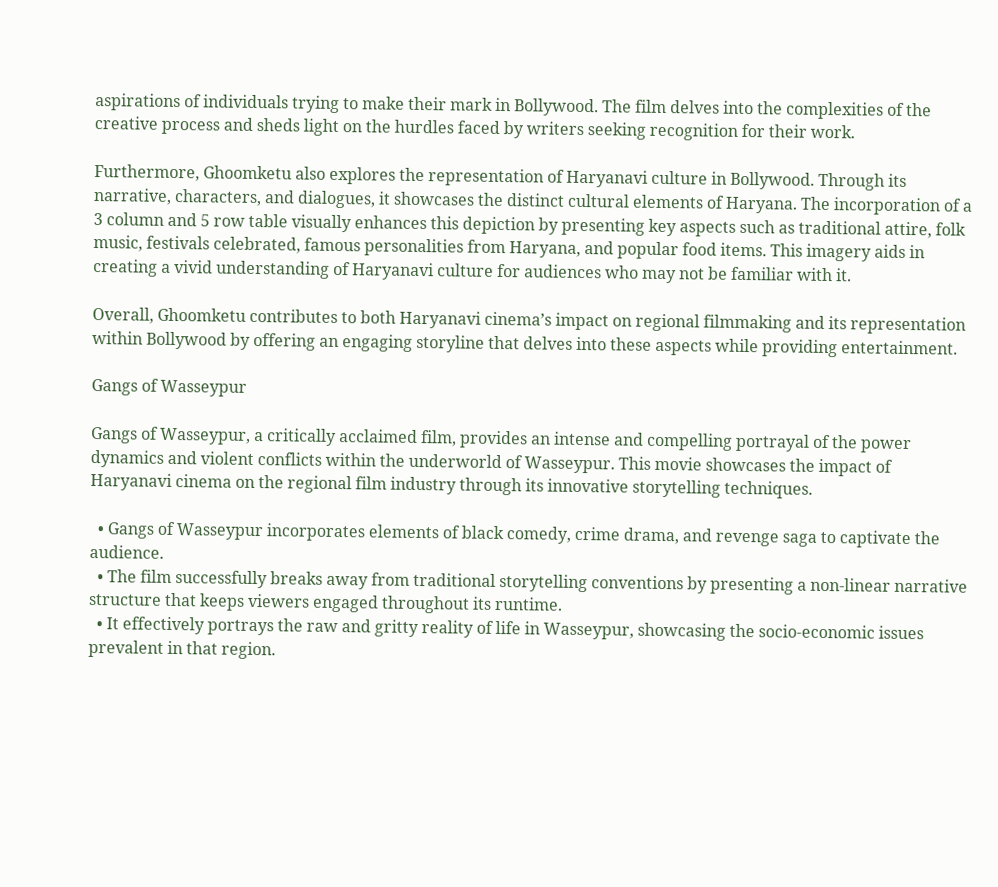aspirations of individuals trying to make their mark in Bollywood. The film delves into the complexities of the creative process and sheds light on the hurdles faced by writers seeking recognition for their work.

Furthermore, Ghoomketu also explores the representation of Haryanavi culture in Bollywood. Through its narrative, characters, and dialogues, it showcases the distinct cultural elements of Haryana. The incorporation of a 3 column and 5 row table visually enhances this depiction by presenting key aspects such as traditional attire, folk music, festivals celebrated, famous personalities from Haryana, and popular food items. This imagery aids in creating a vivid understanding of Haryanavi culture for audiences who may not be familiar with it.

Overall, Ghoomketu contributes to both Haryanavi cinema’s impact on regional filmmaking and its representation within Bollywood by offering an engaging storyline that delves into these aspects while providing entertainment.

Gangs of Wasseypur

Gangs of Wasseypur, a critically acclaimed film, provides an intense and compelling portrayal of the power dynamics and violent conflicts within the underworld of Wasseypur. This movie showcases the impact of Haryanavi cinema on the regional film industry through its innovative storytelling techniques.

  • Gangs of Wasseypur incorporates elements of black comedy, crime drama, and revenge saga to captivate the audience.
  • The film successfully breaks away from traditional storytelling conventions by presenting a non-linear narrative structure that keeps viewers engaged throughout its runtime.
  • It effectively portrays the raw and gritty reality of life in Wasseypur, showcasing the socio-economic issues prevalent in that region.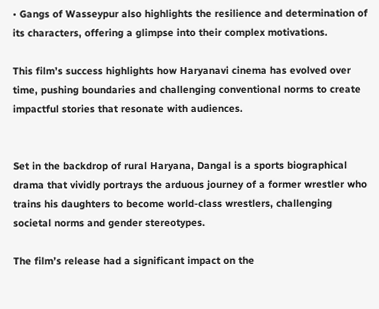• Gangs of Wasseypur also highlights the resilience and determination of its characters, offering a glimpse into their complex motivations.

This film’s success highlights how Haryanavi cinema has evolved over time, pushing boundaries and challenging conventional norms to create impactful stories that resonate with audiences.


Set in the backdrop of rural Haryana, Dangal is a sports biographical drama that vividly portrays the arduous journey of a former wrestler who trains his daughters to become world-class wrestlers, challenging societal norms and gender stereotypes.

The film’s release had a significant impact on the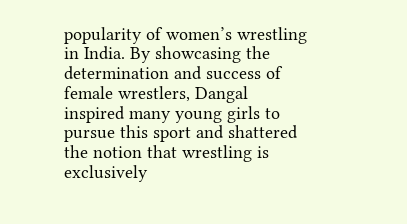popularity of women’s wrestling in India. By showcasing the determination and success of female wrestlers, Dangal inspired many young girls to pursue this sport and shattered the notion that wrestling is exclusively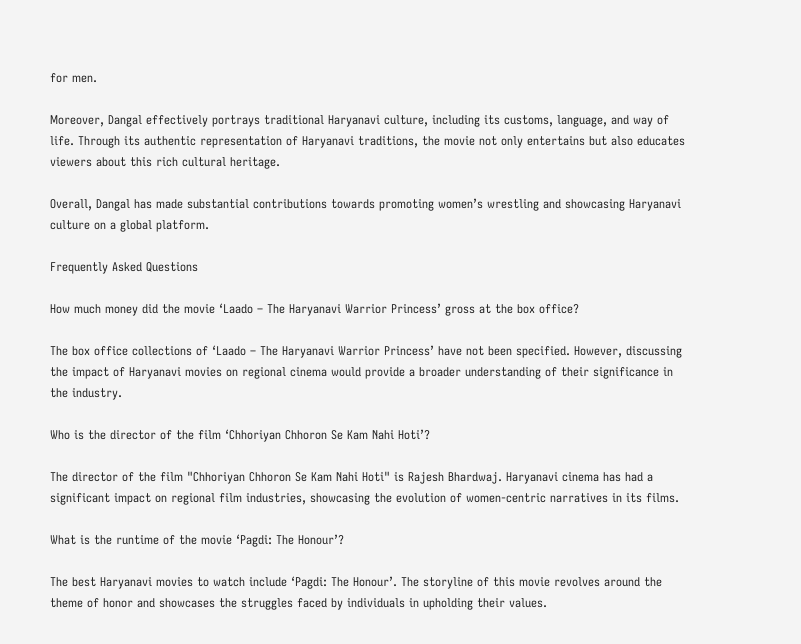for men.

Moreover, Dangal effectively portrays traditional Haryanavi culture, including its customs, language, and way of life. Through its authentic representation of Haryanavi traditions, the movie not only entertains but also educates viewers about this rich cultural heritage.

Overall, Dangal has made substantial contributions towards promoting women’s wrestling and showcasing Haryanavi culture on a global platform.

Frequently Asked Questions

How much money did the movie ‘Laado – The Haryanavi Warrior Princess’ gross at the box office?

The box office collections of ‘Laado – The Haryanavi Warrior Princess’ have not been specified. However, discussing the impact of Haryanavi movies on regional cinema would provide a broader understanding of their significance in the industry.

Who is the director of the film ‘Chhoriyan Chhoron Se Kam Nahi Hoti’?

The director of the film "Chhoriyan Chhoron Se Kam Nahi Hoti" is Rajesh Bhardwaj. Haryanavi cinema has had a significant impact on regional film industries, showcasing the evolution of women-centric narratives in its films.

What is the runtime of the movie ‘Pagdi: The Honour’?

The best Haryanavi movies to watch include ‘Pagdi: The Honour’. The storyline of this movie revolves around the theme of honor and showcases the struggles faced by individuals in upholding their values.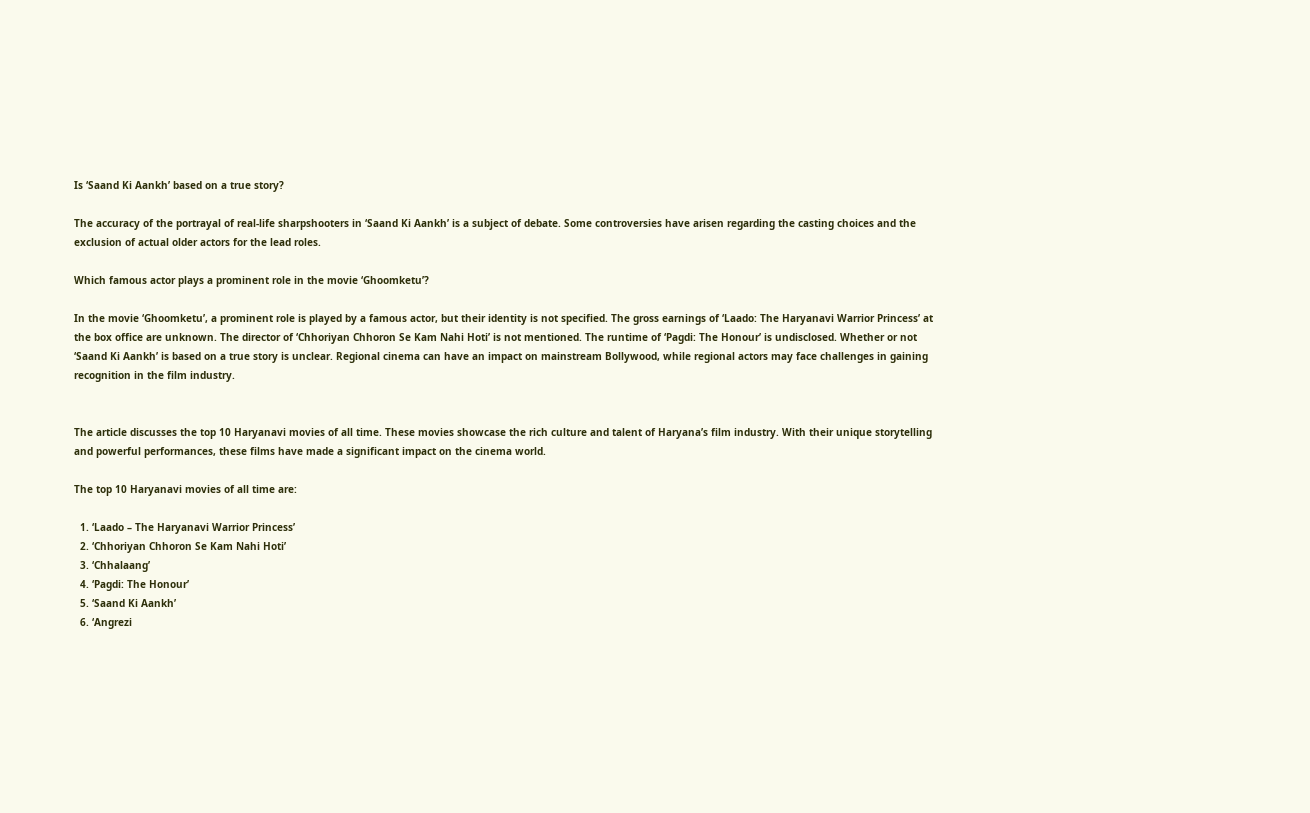Is ‘Saand Ki Aankh’ based on a true story?

The accuracy of the portrayal of real-life sharpshooters in ‘Saand Ki Aankh’ is a subject of debate. Some controversies have arisen regarding the casting choices and the exclusion of actual older actors for the lead roles.

Which famous actor plays a prominent role in the movie ‘Ghoomketu’?

In the movie ‘Ghoomketu’, a prominent role is played by a famous actor, but their identity is not specified. The gross earnings of ‘Laado: The Haryanavi Warrior Princess’ at the box office are unknown. The director of ‘Chhoriyan Chhoron Se Kam Nahi Hoti’ is not mentioned. The runtime of ‘Pagdi: The Honour’ is undisclosed. Whether or not ‘Saand Ki Aankh’ is based on a true story is unclear. Regional cinema can have an impact on mainstream Bollywood, while regional actors may face challenges in gaining recognition in the film industry.


The article discusses the top 10 Haryanavi movies of all time. These movies showcase the rich culture and talent of Haryana’s film industry. With their unique storytelling and powerful performances, these films have made a significant impact on the cinema world.

The top 10 Haryanavi movies of all time are:

  1. ‘Laado – The Haryanavi Warrior Princess’
  2. ‘Chhoriyan Chhoron Se Kam Nahi Hoti’
  3. ‘Chhalaang’
  4. ‘Pagdi: The Honour’
  5. ‘Saand Ki Aankh’
  6. ‘Angrezi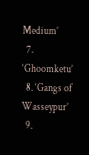Medium’
  7. ‘Ghoomketu’
  8. ‘Gangs of Wasseypur’
  9.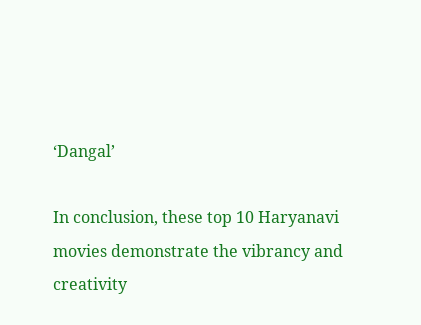‘Dangal’

In conclusion, these top 10 Haryanavi movies demonstrate the vibrancy and creativity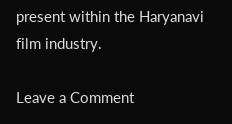present within the Haryanavi film industry.

Leave a Comment